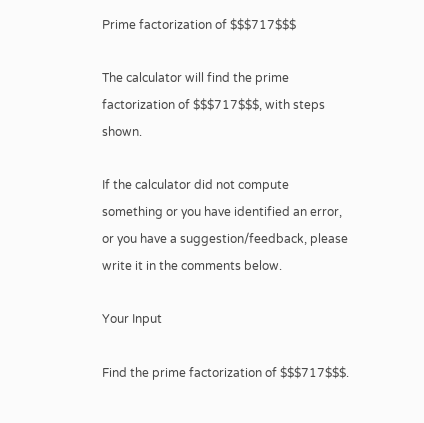Prime factorization of $$$717$$$

The calculator will find the prime factorization of $$$717$$$, with steps shown.

If the calculator did not compute something or you have identified an error, or you have a suggestion/feedback, please write it in the comments below.

Your Input

Find the prime factorization of $$$717$$$.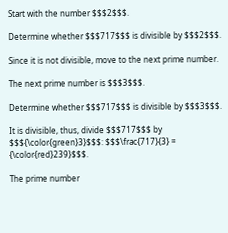Start with the number $$$2$$$.

Determine whether $$$717$$$ is divisible by $$$2$$$.

Since it is not divisible, move to the next prime number.

The next prime number is $$$3$$$.

Determine whether $$$717$$$ is divisible by $$$3$$$.

It is divisible, thus, divide $$$717$$$ by $$${\color{green}3}$$$: $$$\frac{717}{3} = {\color{red}239}$$$.

The prime number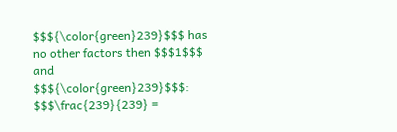$$${\color{green}239}$$$ has no other factors then $$$1$$$ and $$${\color{green}239}$$$: $$$\frac{239}{239} =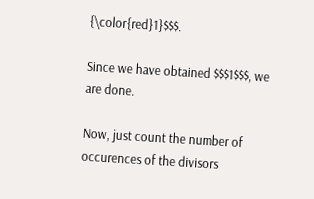{\color{red}1}$$$.

Since we have obtained $$$1$$$, we are done.

Now, just count the number of occurences of the divisors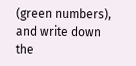(green numbers), and write down the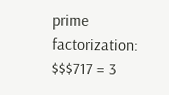prime factorization: $$$717 = 3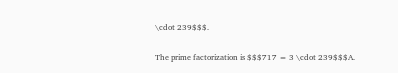\cdot 239$$$.


The prime factorization is $$$717 = 3 \cdot 239$$$A.